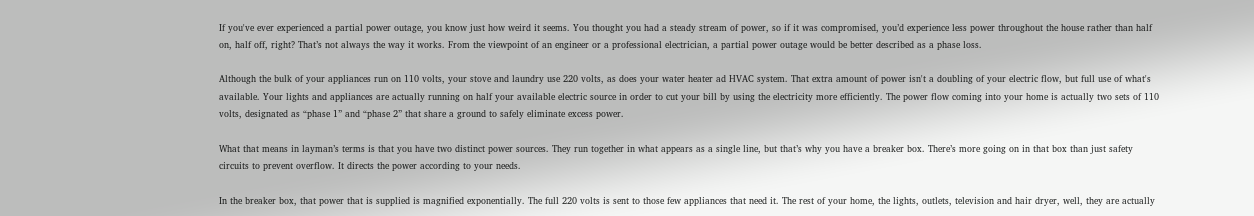If you've ever experienced a partial power outage, you know just how weird it seems. You thought you had a steady stream of power, so if it was compromised, you’d experience less power throughout the house rather than half on, half off, right? That’s not always the way it works. From the viewpoint of an engineer or a professional electrician, a partial power outage would be better described as a phase loss.

Although the bulk of your appliances run on 110 volts, your stove and laundry use 220 volts, as does your water heater ad HVAC system. That extra amount of power isn't a doubling of your electric flow, but full use of what's available. Your lights and appliances are actually running on half your available electric source in order to cut your bill by using the electricity more efficiently. The power flow coming into your home is actually two sets of 110 volts, designated as “phase 1” and “phase 2” that share a ground to safely eliminate excess power.

What that means in layman’s terms is that you have two distinct power sources. They run together in what appears as a single line, but that’s why you have a breaker box. There’s more going on in that box than just safety circuits to prevent overflow. It directs the power according to your needs.

In the breaker box, that power that is supplied is magnified exponentially. The full 220 volts is sent to those few appliances that need it. The rest of your home, the lights, outlets, television and hair dryer, well, they are actually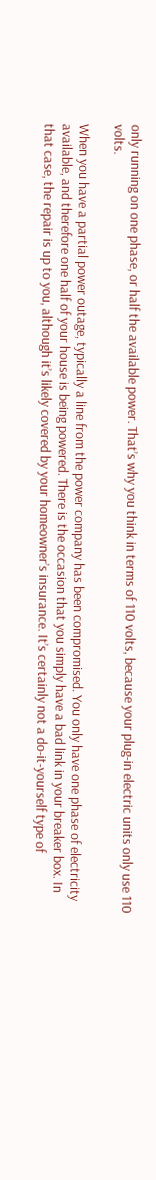only running on one phase, or half the available power. That’s why you think in terms of 110 volts, because your plug-in electric units only use 110 volts.

When you have a partial power outage, typically a line from the power company has been compromised. You only have one phase of electricity available, and therefore one half of your house is being powered. There is the occasion that you simply have a bad link in your breaker box. In that case, the repair is up to you, although it’s likely covered by your homeowner’s insurance. It’s certainly not a do-it-yourself type of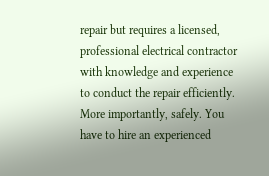repair but requires a licensed, professional electrical contractor with knowledge and experience to conduct the repair efficiently. More importantly, safely. You have to hire an experienced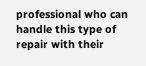professional who can handle this type of repair with their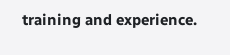training and experience.